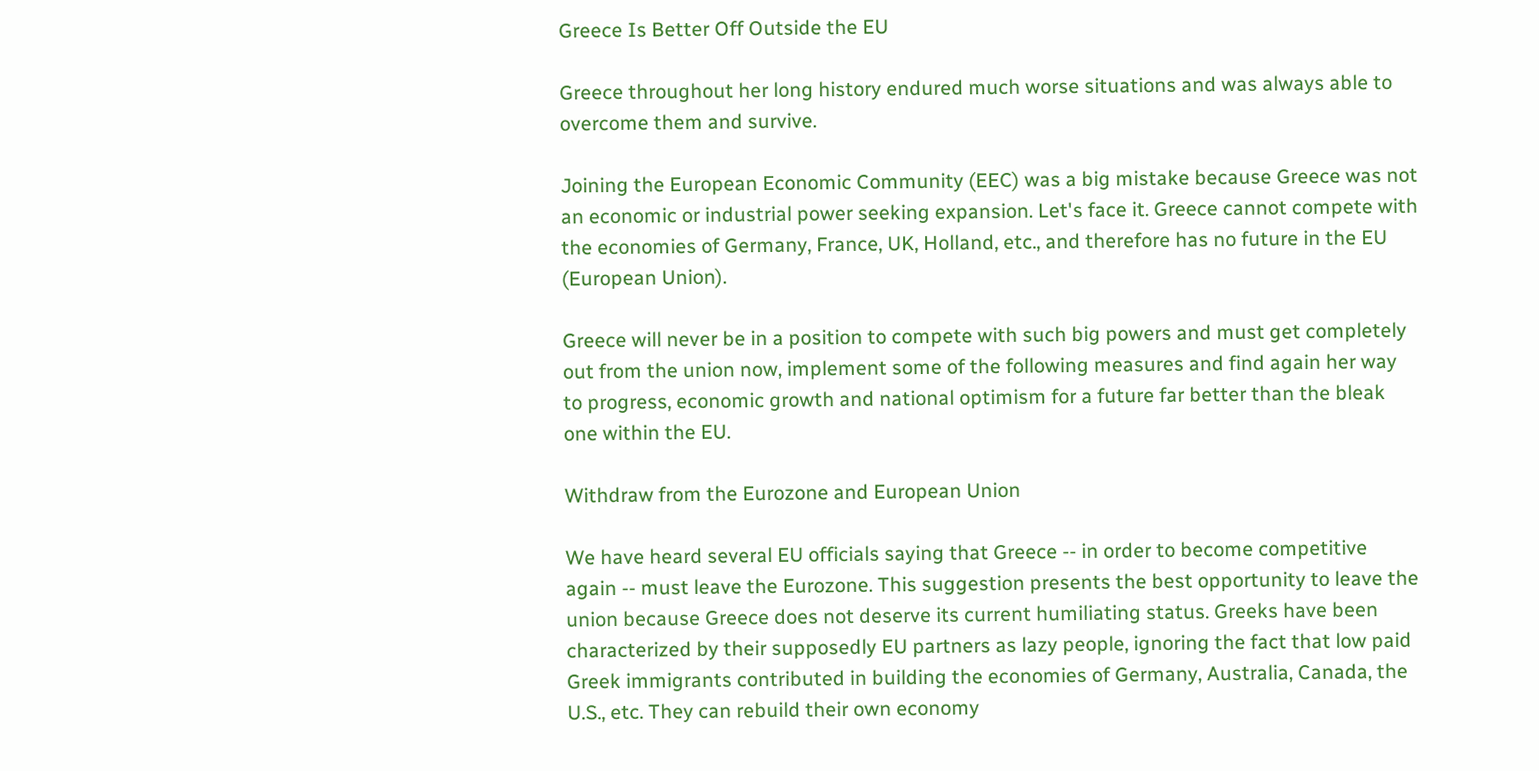Greece Is Better Off Outside the EU

Greece throughout her long history endured much worse situations and was always able to overcome them and survive.

Joining the European Economic Community (EEC) was a big mistake because Greece was not an economic or industrial power seeking expansion. Let's face it. Greece cannot compete with the economies of Germany, France, UK, Holland, etc., and therefore has no future in the EU (European Union).

Greece will never be in a position to compete with such big powers and must get completely out from the union now, implement some of the following measures and find again her way to progress, economic growth and national optimism for a future far better than the bleak one within the EU.

Withdraw from the Eurozone and European Union

We have heard several EU officials saying that Greece -- in order to become competitive again -- must leave the Eurozone. This suggestion presents the best opportunity to leave the union because Greece does not deserve its current humiliating status. Greeks have been characterized by their supposedly EU partners as lazy people, ignoring the fact that low paid Greek immigrants contributed in building the economies of Germany, Australia, Canada, the U.S., etc. They can rebuild their own economy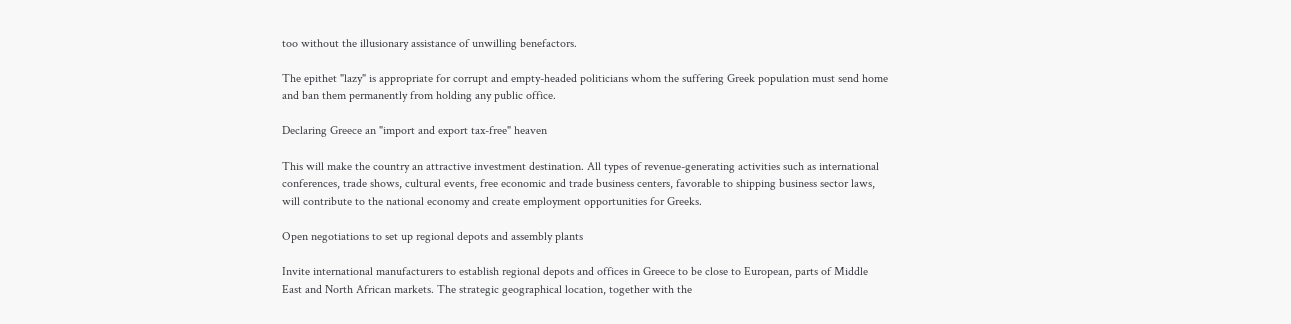too without the illusionary assistance of unwilling benefactors.

The epithet "lazy" is appropriate for corrupt and empty-headed politicians whom the suffering Greek population must send home and ban them permanently from holding any public office.

Declaring Greece an "import and export tax-free" heaven

This will make the country an attractive investment destination. All types of revenue-generating activities such as international conferences, trade shows, cultural events, free economic and trade business centers, favorable to shipping business sector laws, will contribute to the national economy and create employment opportunities for Greeks.

Open negotiations to set up regional depots and assembly plants

Invite international manufacturers to establish regional depots and offices in Greece to be close to European, parts of Middle East and North African markets. The strategic geographical location, together with the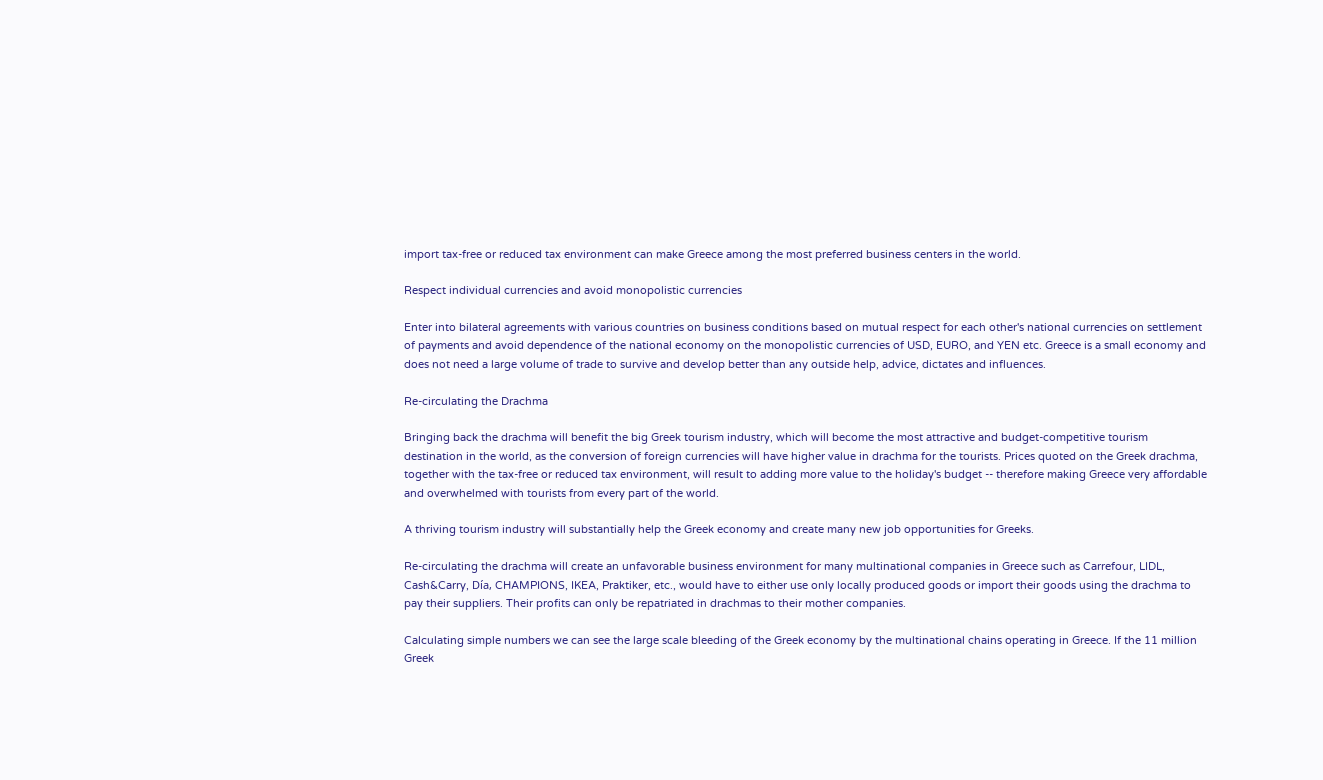import tax-free or reduced tax environment can make Greece among the most preferred business centers in the world.

Respect individual currencies and avoid monopolistic currencies

Enter into bilateral agreements with various countries on business conditions based on mutual respect for each other's national currencies on settlement of payments and avoid dependence of the national economy on the monopolistic currencies of USD, EURO, and YEN etc. Greece is a small economy and does not need a large volume of trade to survive and develop better than any outside help, advice, dictates and influences.

Re-circulating the Drachma

Bringing back the drachma will benefit the big Greek tourism industry, which will become the most attractive and budget-competitive tourism destination in the world, as the conversion of foreign currencies will have higher value in drachma for the tourists. Prices quoted on the Greek drachma, together with the tax-free or reduced tax environment, will result to adding more value to the holiday's budget -- therefore making Greece very affordable and overwhelmed with tourists from every part of the world.

A thriving tourism industry will substantially help the Greek economy and create many new job opportunities for Greeks.

Re-circulating the drachma will create an unfavorable business environment for many multinational companies in Greece such as Carrefour, LIDL, Cash&Carry, Día, CHAMPIONS, IKEA, Praktiker, etc., would have to either use only locally produced goods or import their goods using the drachma to pay their suppliers. Their profits can only be repatriated in drachmas to their mother companies.

Calculating simple numbers we can see the large scale bleeding of the Greek economy by the multinational chains operating in Greece. If the 11 million Greek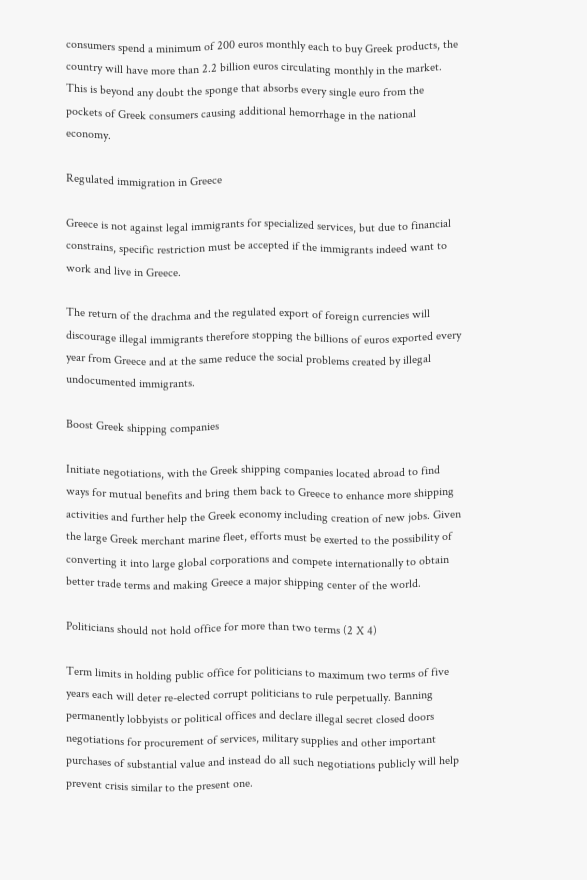consumers spend a minimum of 200 euros monthly each to buy Greek products, the country will have more than 2.2 billion euros circulating monthly in the market. This is beyond any doubt the sponge that absorbs every single euro from the pockets of Greek consumers causing additional hemorrhage in the national economy.

Regulated immigration in Greece

Greece is not against legal immigrants for specialized services, but due to financial constrains, specific restriction must be accepted if the immigrants indeed want to work and live in Greece.

The return of the drachma and the regulated export of foreign currencies will discourage illegal immigrants therefore stopping the billions of euros exported every year from Greece and at the same reduce the social problems created by illegal undocumented immigrants.

Boost Greek shipping companies

Initiate negotiations, with the Greek shipping companies located abroad to find ways for mutual benefits and bring them back to Greece to enhance more shipping activities and further help the Greek economy including creation of new jobs. Given the large Greek merchant marine fleet, efforts must be exerted to the possibility of converting it into large global corporations and compete internationally to obtain better trade terms and making Greece a major shipping center of the world.

Politicians should not hold office for more than two terms (2 X 4)

Term limits in holding public office for politicians to maximum two terms of five years each will deter re-elected corrupt politicians to rule perpetually. Banning permanently lobbyists or political offices and declare illegal secret closed doors negotiations for procurement of services, military supplies and other important purchases of substantial value and instead do all such negotiations publicly will help prevent crisis similar to the present one.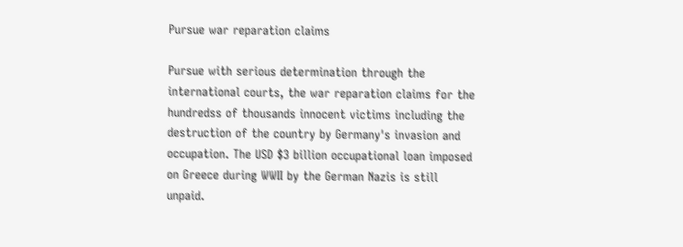Pursue war reparation claims

Pursue with serious determination through the international courts, the war reparation claims for the hundredss of thousands innocent victims including the destruction of the country by Germany's invasion and occupation. The USD $3 billion occupational loan imposed on Greece during WWII by the German Nazis is still unpaid.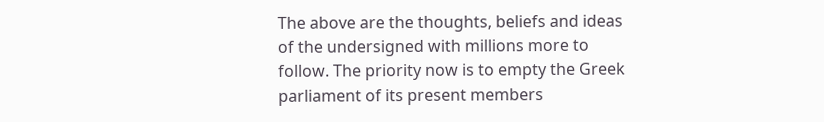The above are the thoughts, beliefs and ideas of the undersigned with millions more to follow. The priority now is to empty the Greek parliament of its present members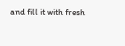and fill it with fresh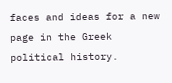faces and ideas for a new page in the Greek political history.